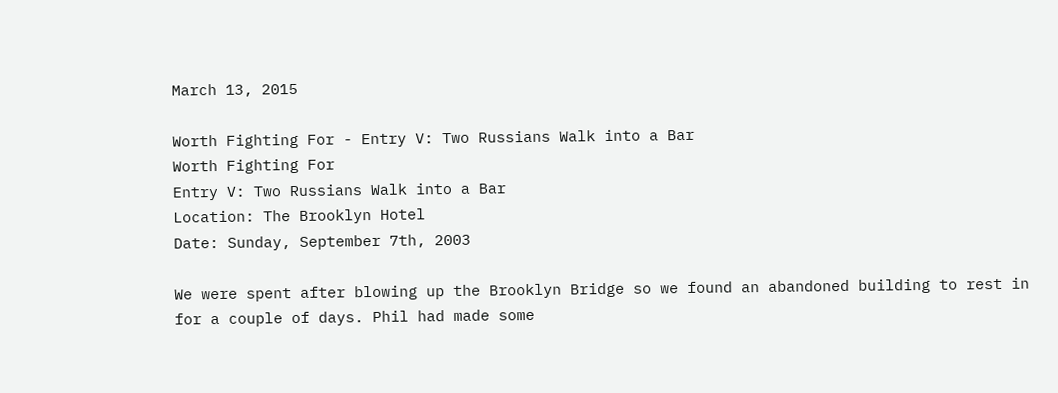March 13, 2015

Worth Fighting For - Entry V: Two Russians Walk into a Bar
Worth Fighting For
Entry V: Two Russians Walk into a Bar
Location: The Brooklyn Hotel
Date: Sunday, September 7th, 2003

We were spent after blowing up the Brooklyn Bridge so we found an abandoned building to rest in for a couple of days. Phil had made some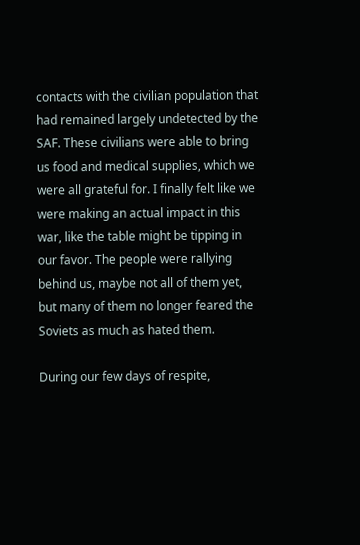contacts with the civilian population that had remained largely undetected by the SAF. These civilians were able to bring us food and medical supplies, which we were all grateful for. I finally felt like we were making an actual impact in this war, like the table might be tipping in our favor. The people were rallying behind us, maybe not all of them yet, but many of them no longer feared the Soviets as much as hated them.

During our few days of respite,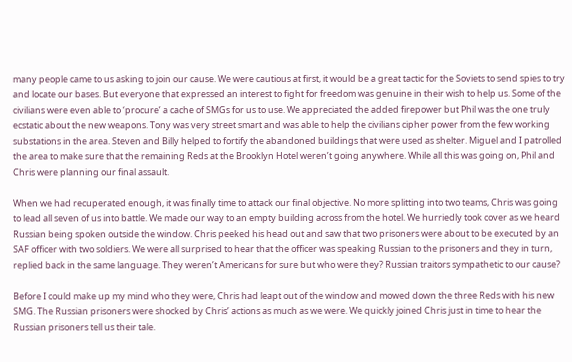many people came to us asking to join our cause. We were cautious at first, it would be a great tactic for the Soviets to send spies to try and locate our bases. But everyone that expressed an interest to fight for freedom was genuine in their wish to help us. Some of the civilians were even able to ‘procure’ a cache of SMGs for us to use. We appreciated the added firepower but Phil was the one truly ecstatic about the new weapons. Tony was very street smart and was able to help the civilians cipher power from the few working substations in the area. Steven and Billy helped to fortify the abandoned buildings that were used as shelter. Miguel and I patrolled the area to make sure that the remaining Reds at the Brooklyn Hotel weren’t going anywhere. While all this was going on, Phil and Chris were planning our final assault.

When we had recuperated enough, it was finally time to attack our final objective. No more splitting into two teams, Chris was going to lead all seven of us into battle. We made our way to an empty building across from the hotel. We hurriedly took cover as we heard Russian being spoken outside the window. Chris peeked his head out and saw that two prisoners were about to be executed by an SAF officer with two soldiers. We were all surprised to hear that the officer was speaking Russian to the prisoners and they in turn, replied back in the same language. They weren’t Americans for sure but who were they? Russian traitors sympathetic to our cause?

Before I could make up my mind who they were, Chris had leapt out of the window and mowed down the three Reds with his new SMG. The Russian prisoners were shocked by Chris’ actions as much as we were. We quickly joined Chris just in time to hear the Russian prisoners tell us their tale.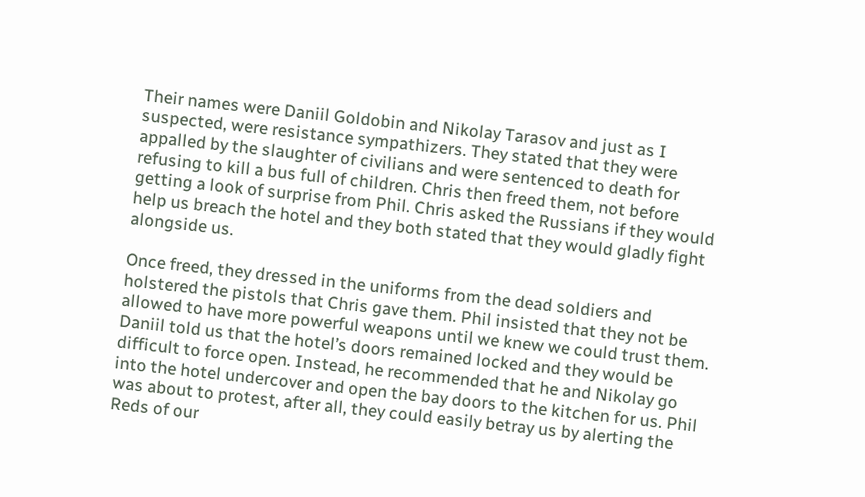Their names were Daniil Goldobin and Nikolay Tarasov and just as I suspected, were resistance sympathizers. They stated that they were appalled by the slaughter of civilians and were sentenced to death for refusing to kill a bus full of children. Chris then freed them, not before getting a look of surprise from Phil. Chris asked the Russians if they would help us breach the hotel and they both stated that they would gladly fight alongside us.

Once freed, they dressed in the uniforms from the dead soldiers and holstered the pistols that Chris gave them. Phil insisted that they not be allowed to have more powerful weapons until we knew we could trust them. Daniil told us that the hotel’s doors remained locked and they would be difficult to force open. Instead, he recommended that he and Nikolay go into the hotel undercover and open the bay doors to the kitchen for us. Phil was about to protest, after all, they could easily betray us by alerting the Reds of our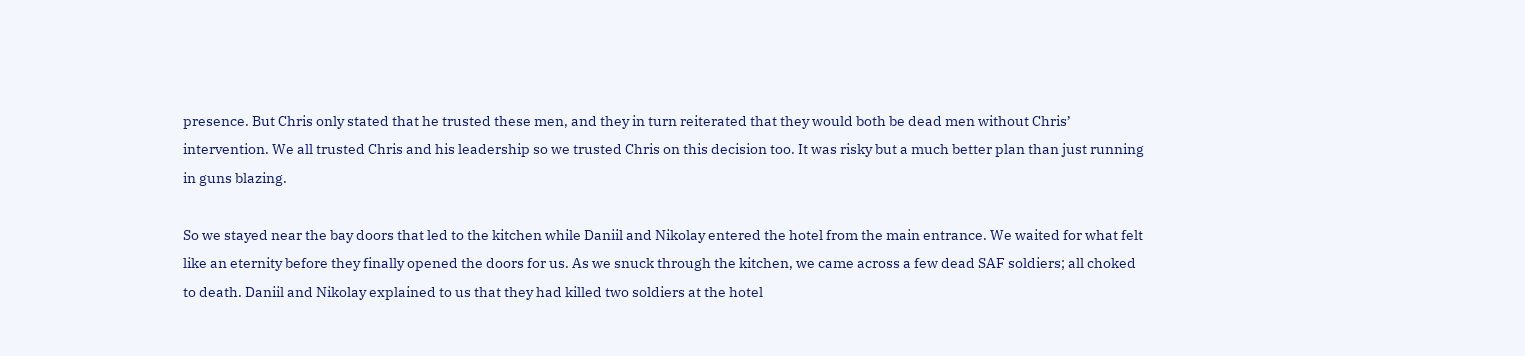presence. But Chris only stated that he trusted these men, and they in turn reiterated that they would both be dead men without Chris’ intervention. We all trusted Chris and his leadership so we trusted Chris on this decision too. It was risky but a much better plan than just running in guns blazing.

So we stayed near the bay doors that led to the kitchen while Daniil and Nikolay entered the hotel from the main entrance. We waited for what felt like an eternity before they finally opened the doors for us. As we snuck through the kitchen, we came across a few dead SAF soldiers; all choked to death. Daniil and Nikolay explained to us that they had killed two soldiers at the hotel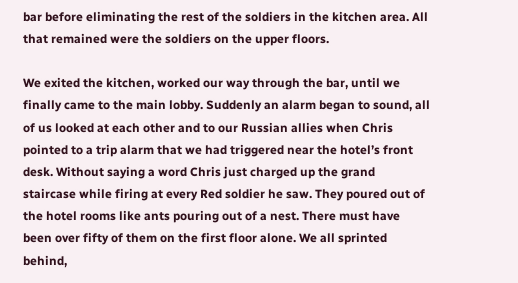bar before eliminating the rest of the soldiers in the kitchen area. All that remained were the soldiers on the upper floors.

We exited the kitchen, worked our way through the bar, until we finally came to the main lobby. Suddenly an alarm began to sound, all of us looked at each other and to our Russian allies when Chris pointed to a trip alarm that we had triggered near the hotel’s front desk. Without saying a word Chris just charged up the grand staircase while firing at every Red soldier he saw. They poured out of the hotel rooms like ants pouring out of a nest. There must have been over fifty of them on the first floor alone. We all sprinted behind,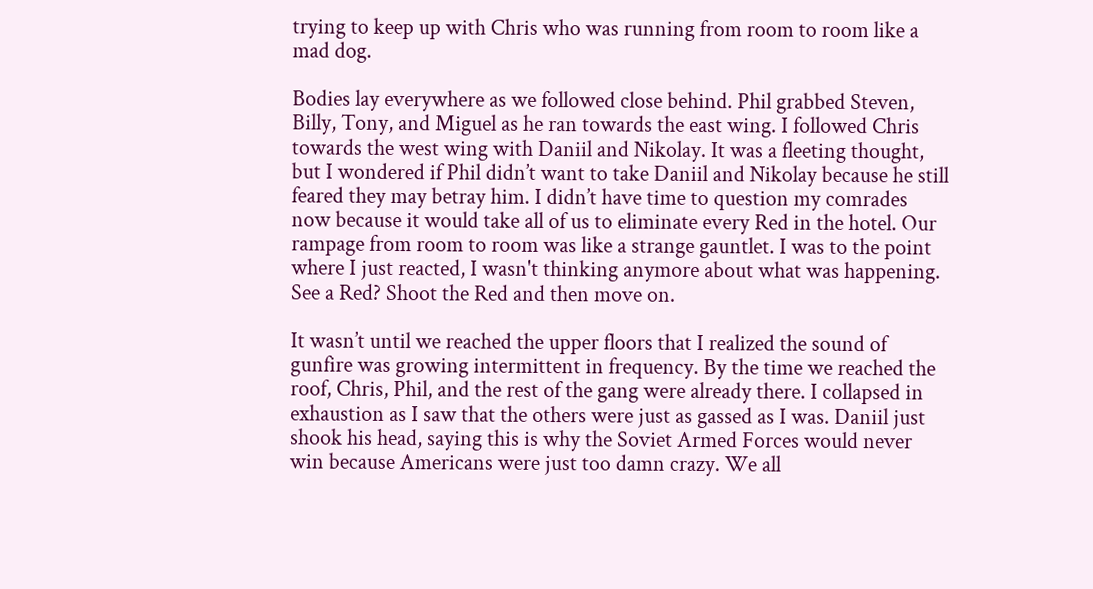trying to keep up with Chris who was running from room to room like a mad dog.

Bodies lay everywhere as we followed close behind. Phil grabbed Steven, Billy, Tony, and Miguel as he ran towards the east wing. I followed Chris towards the west wing with Daniil and Nikolay. It was a fleeting thought, but I wondered if Phil didn’t want to take Daniil and Nikolay because he still feared they may betray him. I didn’t have time to question my comrades now because it would take all of us to eliminate every Red in the hotel. Our rampage from room to room was like a strange gauntlet. I was to the point where I just reacted, I wasn't thinking anymore about what was happening. See a Red? Shoot the Red and then move on.

It wasn’t until we reached the upper floors that I realized the sound of gunfire was growing intermittent in frequency. By the time we reached the roof, Chris, Phil, and the rest of the gang were already there. I collapsed in exhaustion as I saw that the others were just as gassed as I was. Daniil just shook his head, saying this is why the Soviet Armed Forces would never win because Americans were just too damn crazy. We all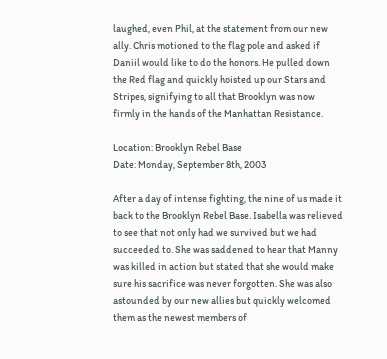laughed, even Phil, at the statement from our new ally. Chris motioned to the flag pole and asked if Daniil would like to do the honors. He pulled down the Red flag and quickly hoisted up our Stars and Stripes, signifying to all that Brooklyn was now firmly in the hands of the Manhattan Resistance.

Location: Brooklyn Rebel Base
Date: Monday, September 8th, 2003

After a day of intense fighting, the nine of us made it back to the Brooklyn Rebel Base. Isabella was relieved to see that not only had we survived but we had succeeded to. She was saddened to hear that Manny was killed in action but stated that she would make sure his sacrifice was never forgotten. She was also astounded by our new allies but quickly welcomed them as the newest members of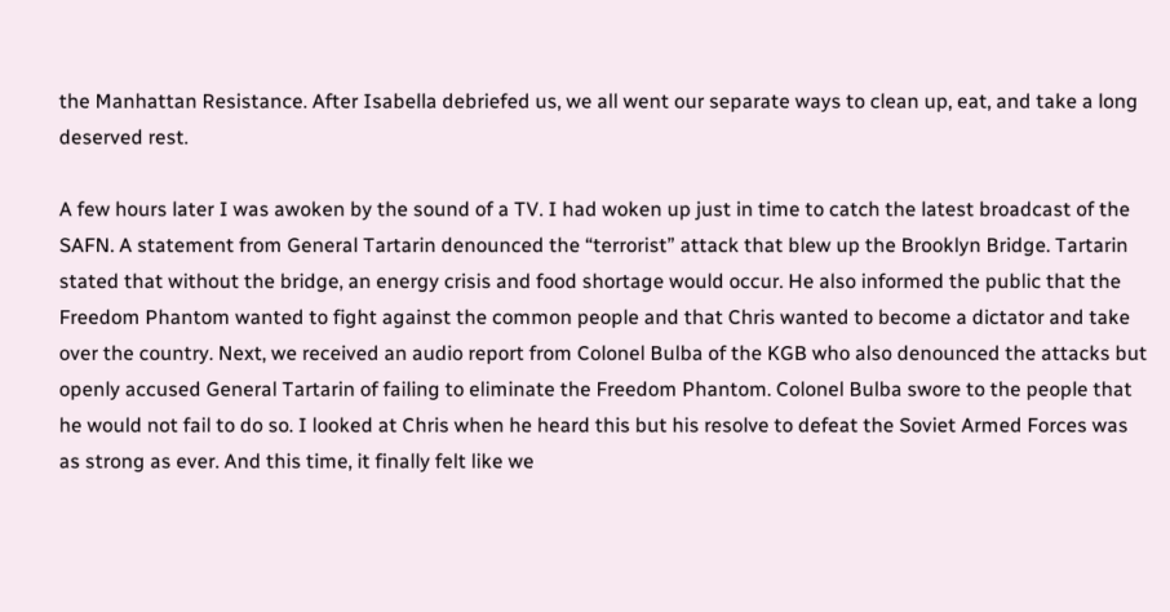the Manhattan Resistance. After Isabella debriefed us, we all went our separate ways to clean up, eat, and take a long deserved rest.

A few hours later I was awoken by the sound of a TV. I had woken up just in time to catch the latest broadcast of the SAFN. A statement from General Tartarin denounced the “terrorist” attack that blew up the Brooklyn Bridge. Tartarin stated that without the bridge, an energy crisis and food shortage would occur. He also informed the public that the Freedom Phantom wanted to fight against the common people and that Chris wanted to become a dictator and take over the country. Next, we received an audio report from Colonel Bulba of the KGB who also denounced the attacks but openly accused General Tartarin of failing to eliminate the Freedom Phantom. Colonel Bulba swore to the people that he would not fail to do so. I looked at Chris when he heard this but his resolve to defeat the Soviet Armed Forces was as strong as ever. And this time, it finally felt like we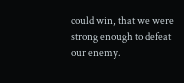could win, that we were strong enough to defeat our enemy.